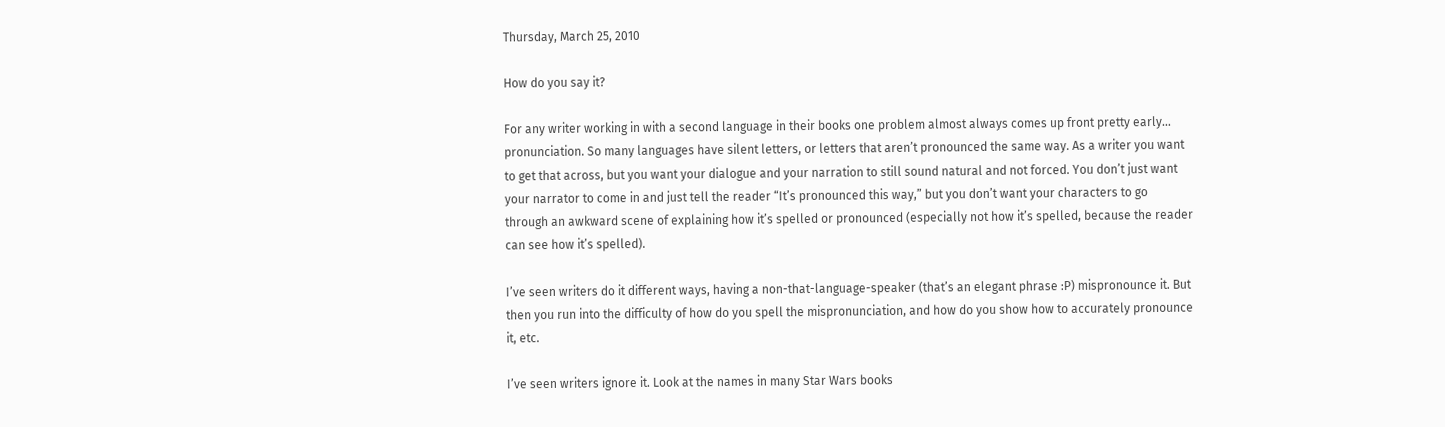Thursday, March 25, 2010

How do you say it?

For any writer working in with a second language in their books one problem almost always comes up front pretty early… pronunciation. So many languages have silent letters, or letters that aren’t pronounced the same way. As a writer you want to get that across, but you want your dialogue and your narration to still sound natural and not forced. You don’t just want your narrator to come in and just tell the reader “It’s pronounced this way,” but you don’t want your characters to go through an awkward scene of explaining how it’s spelled or pronounced (especially not how it’s spelled, because the reader can see how it’s spelled).

I’ve seen writers do it different ways, having a non-that-language-speaker (that’s an elegant phrase :P) mispronounce it. But then you run into the difficulty of how do you spell the mispronunciation, and how do you show how to accurately pronounce it, etc.

I’ve seen writers ignore it. Look at the names in many Star Wars books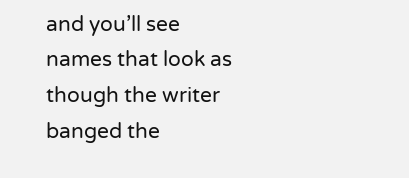and you’ll see names that look as though the writer banged the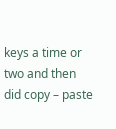keys a time or two and then did copy – paste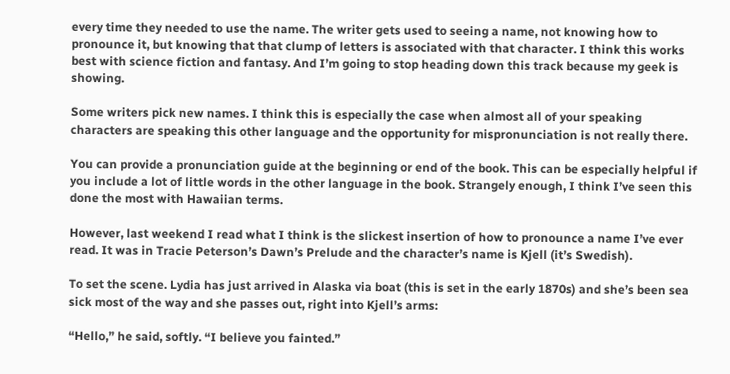every time they needed to use the name. The writer gets used to seeing a name, not knowing how to pronounce it, but knowing that that clump of letters is associated with that character. I think this works best with science fiction and fantasy. And I’m going to stop heading down this track because my geek is showing.

Some writers pick new names. I think this is especially the case when almost all of your speaking characters are speaking this other language and the opportunity for mispronunciation is not really there.

You can provide a pronunciation guide at the beginning or end of the book. This can be especially helpful if you include a lot of little words in the other language in the book. Strangely enough, I think I’ve seen this done the most with Hawaiian terms.

However, last weekend I read what I think is the slickest insertion of how to pronounce a name I’ve ever read. It was in Tracie Peterson’s Dawn’s Prelude and the character’s name is Kjell (it’s Swedish).

To set the scene. Lydia has just arrived in Alaska via boat (this is set in the early 1870s) and she’s been sea sick most of the way and she passes out, right into Kjell’s arms:

“Hello,” he said, softly. “I believe you fainted.”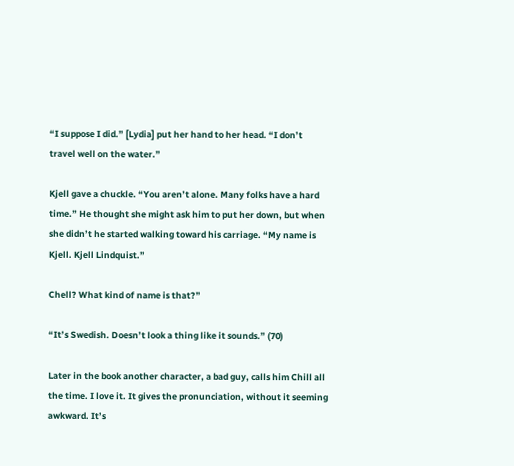“I suppose I did.” [Lydia] put her hand to her head. “I don’t travel well on the water.”

Kjell gave a chuckle. “You aren’t alone. Many folks have a hard time.” He thought she might ask him to put her down, but when she didn’t he started walking toward his carriage. “My name is Kjell. Kjell Lindquist.”

Chell? What kind of name is that?”

“It’s Swedish. Doesn’t look a thing like it sounds.” (70)

Later in the book another character, a bad guy, calls him Chill all the time. I love it. It gives the pronunciation, without it seeming awkward. It’s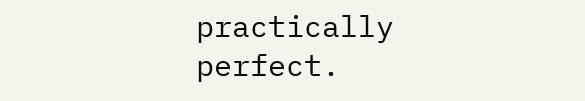practically perfect.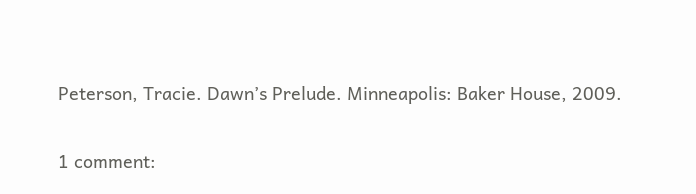Peterson, Tracie. Dawn’s Prelude. Minneapolis: Baker House, 2009.

1 comment: